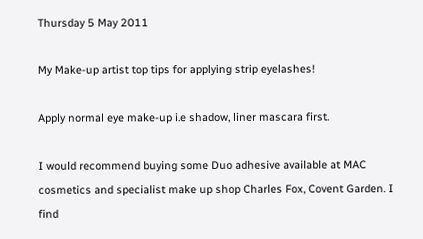Thursday 5 May 2011

My Make-up artist top tips for applying strip eyelashes!

Apply normal eye make-up i.e shadow, liner mascara first.

I would recommend buying some Duo adhesive available at MAC cosmetics and specialist make up shop Charles Fox, Covent Garden. I find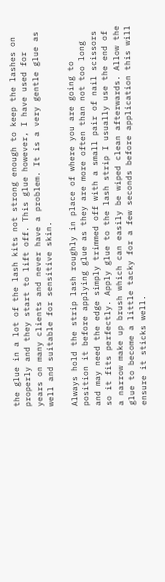the glue in a lot of the lash kits not strong enough to keep the lashes on properly and they start to lift off. This glue however, I have used for years on many clients and never have a problem. It is a very gentle glue as well and suitable for sensitive skin.

Always hold the strip lash roughly in place of where you are going to position it before applying glue as they are more often than not too long and may need the edge simply trimmed off with a small pair of nail scissors so it fits perfectly. Apply glue to the lash strip I usually use the end of a narrow make up brush which can easily be wiped clean afterwards. Allow the glue to become a little tacky for a few seconds before application this will ensure it sticks well.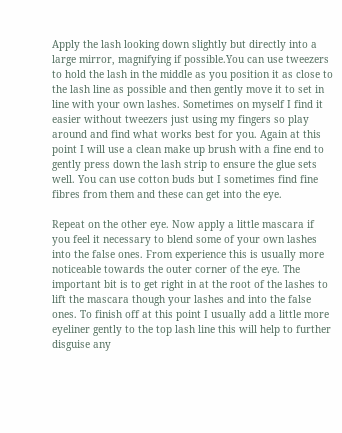Apply the lash looking down slightly but directly into a large mirror, magnifying if possible.You can use tweezers to hold the lash in the middle as you position it as close to the lash line as possible and then gently move it to set in line with your own lashes. Sometimes on myself I find it easier without tweezers just using my fingers so play around and find what works best for you. Again at this point I will use a clean make up brush with a fine end to gently press down the lash strip to ensure the glue sets well. You can use cotton buds but I sometimes find fine fibres from them and these can get into the eye.

Repeat on the other eye. Now apply a little mascara if you feel it necessary to blend some of your own lashes into the false ones. From experience this is usually more noticeable towards the outer corner of the eye. The important bit is to get right in at the root of the lashes to lift the mascara though your lashes and into the false ones. To finish off at this point I usually add a little more eyeliner gently to the top lash line this will help to further disguise any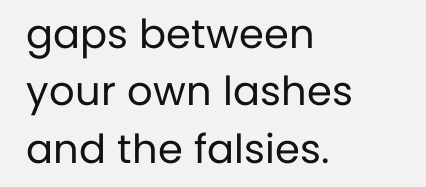gaps between your own lashes and the falsies.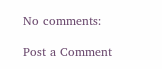No comments:

Post a Comment